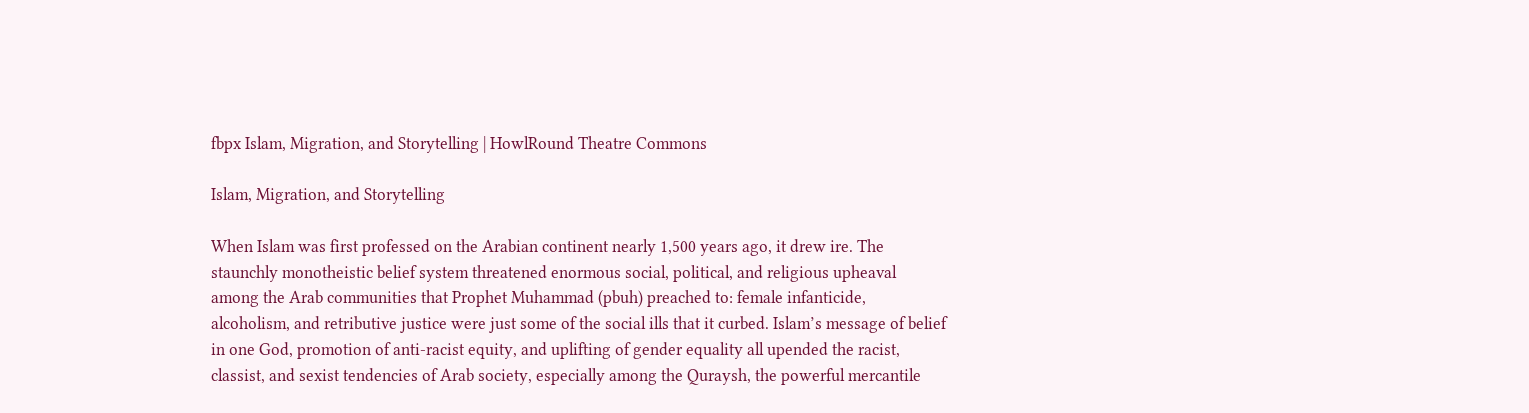fbpx Islam, Migration, and Storytelling | HowlRound Theatre Commons

Islam, Migration, and Storytelling

When Islam was first professed on the Arabian continent nearly 1,500 years ago, it drew ire. The staunchly monotheistic belief system threatened enormous social, political, and religious upheaval among the Arab communities that Prophet Muhammad (pbuh) preached to: female infanticide, alcoholism, and retributive justice were just some of the social ills that it curbed. Islam’s message of belief in one God, promotion of anti-racist equity, and uplifting of gender equality all upended the racist, classist, and sexist tendencies of Arab society, especially among the Quraysh, the powerful mercantile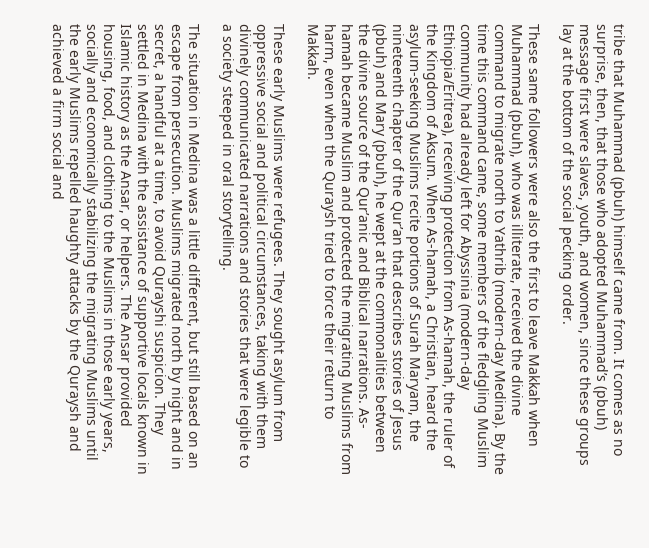tribe that Muhammad (pbuh) himself came from. It comes as no surprise, then, that those who adopted Muhammad’s (pbuh) message first were slaves, youth, and women, since these groups lay at the bottom of the social pecking order.

These same followers were also the first to leave Makkah when Muhammad (pbuh), who was illiterate, received the divine command to migrate north to Yathrib (modern-day Medina). By the time this command came, some members of the fledgling Muslim community had already left for Abyssinia (modern-day Ethiopia/Eritrea), receiving protection from As-hamah, the ruler of the Kingdom of Aksum. When As-hamah, a Christian, heard the asylum-seeking Muslims recite portions of Surah Maryam, the nineteenth chapter of the Qur’an that describes stories of Jesus (pbuh) and Mary (pbuh), he wept at the commonalities between the divine source of the Qur’anic and Biblical narrations. As-hamah became Muslim and protected the migrating Muslims from harm, even when the Quraysh tried to force their return to Makkah.

These early Muslims were refugees. They sought asylum from oppressive social and political circumstances, taking with them divinely communicated narrations and stories that were legible to a society steeped in oral storytelling.

The situation in Medina was a little different, but still based on an escape from persecution. Muslims migrated north by night and in secret, a handful at a time, to avoid Qurayshi suspicion. They settled in Medina with the assistance of supportive locals known in Islamic history as the Ansar, or helpers. The Ansar provided housing, food, and clothing to the Muslims in those early years, socially and economically stabilizing the migrating Muslims until the early Muslims repelled haughty attacks by the Quraysh and achieved a firm social and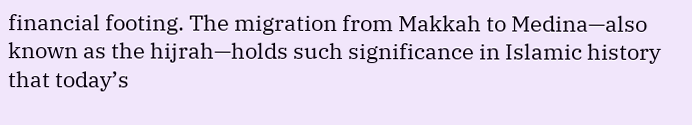financial footing. The migration from Makkah to Medina—also known as the hijrah—holds such significance in Islamic history that today’s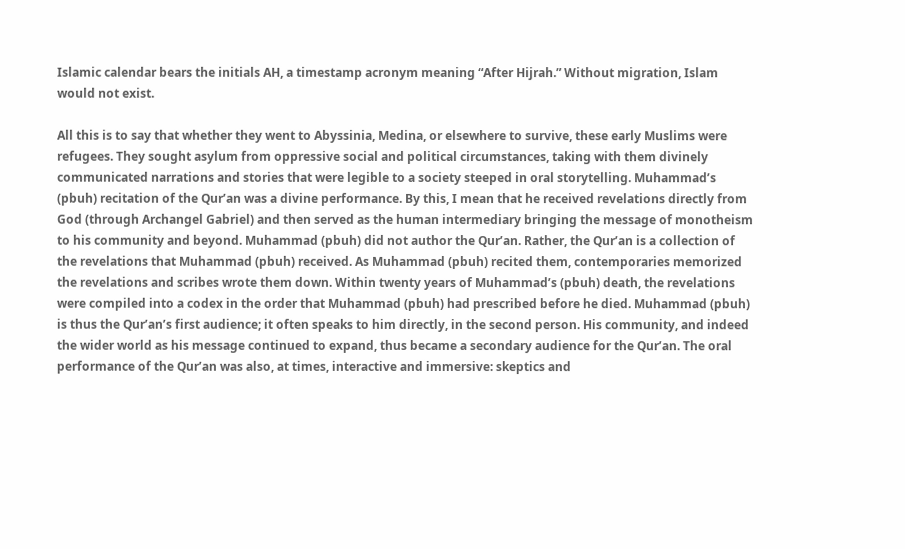Islamic calendar bears the initials AH, a timestamp acronym meaning “After Hijrah.” Without migration, Islam would not exist.

All this is to say that whether they went to Abyssinia, Medina, or elsewhere to survive, these early Muslims were refugees. They sought asylum from oppressive social and political circumstances, taking with them divinely communicated narrations and stories that were legible to a society steeped in oral storytelling. Muhammad’s (pbuh) recitation of the Qur’an was a divine performance. By this, I mean that he received revelations directly from God (through Archangel Gabriel) and then served as the human intermediary bringing the message of monotheism to his community and beyond. Muhammad (pbuh) did not author the Qur’an. Rather, the Qur’an is a collection of the revelations that Muhammad (pbuh) received. As Muhammad (pbuh) recited them, contemporaries memorized the revelations and scribes wrote them down. Within twenty years of Muhammad’s (pbuh) death, the revelations were compiled into a codex in the order that Muhammad (pbuh) had prescribed before he died. Muhammad (pbuh) is thus the Qur’an’s first audience; it often speaks to him directly, in the second person. His community, and indeed the wider world as his message continued to expand, thus became a secondary audience for the Qur’an. The oral performance of the Qur’an was also, at times, interactive and immersive: skeptics and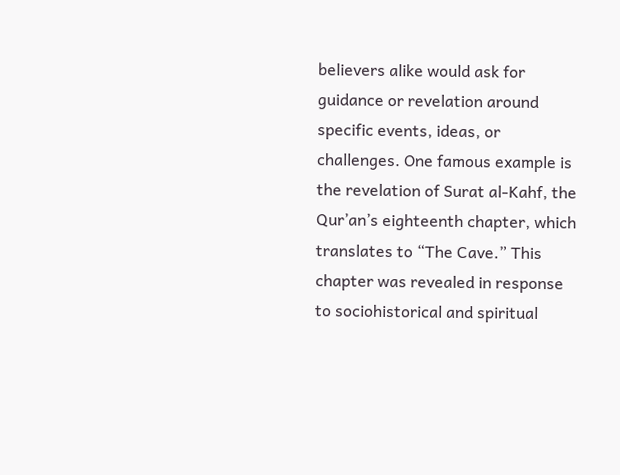believers alike would ask for guidance or revelation around specific events, ideas, or challenges. One famous example is the revelation of Surat al-Kahf, the Qur’an’s eighteenth chapter, which translates to “The Cave.” This chapter was revealed in response to sociohistorical and spiritual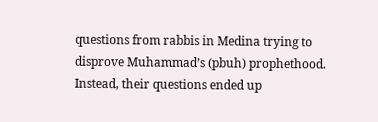questions from rabbis in Medina trying to disprove Muhammad’s (pbuh) prophethood. Instead, their questions ended up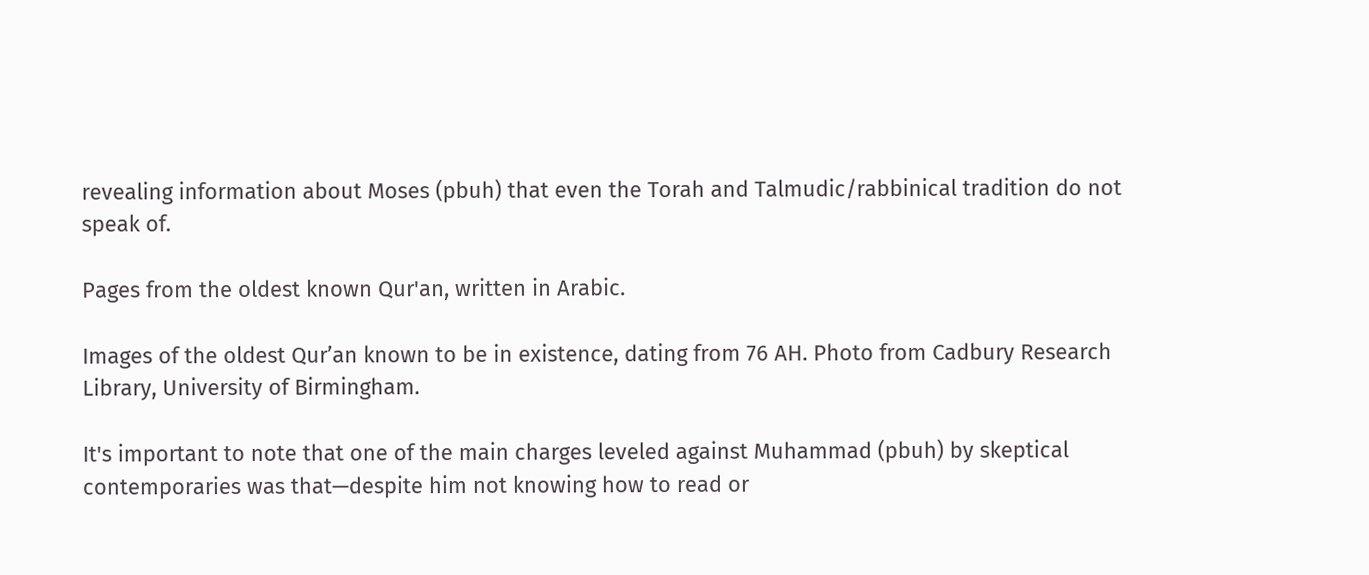revealing information about Moses (pbuh) that even the Torah and Talmudic/rabbinical tradition do not speak of.

Pages from the oldest known Qur'an, written in Arabic.

Images of the oldest Qur’an known to be in existence, dating from 76 AH. Photo from Cadbury Research Library, University of Birmingham.

It's important to note that one of the main charges leveled against Muhammad (pbuh) by skeptical contemporaries was that—despite him not knowing how to read or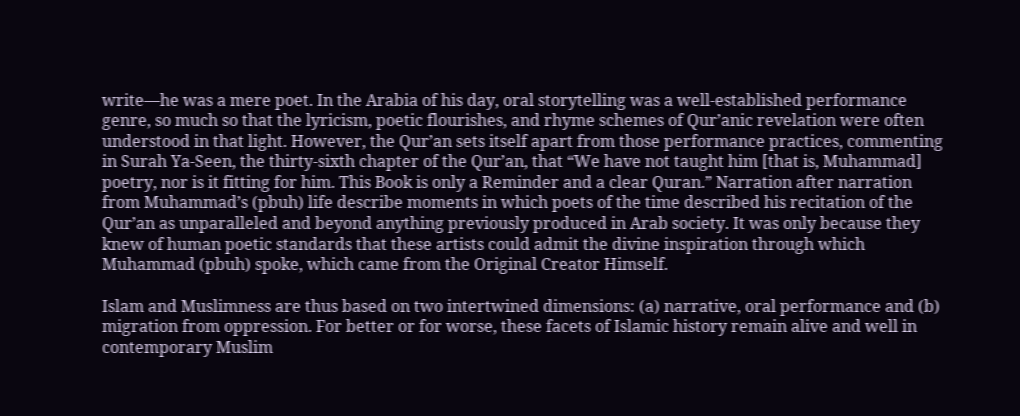write—he was a mere poet. In the Arabia of his day, oral storytelling was a well-established performance genre, so much so that the lyricism, poetic flourishes, and rhyme schemes of Qur’anic revelation were often understood in that light. However, the Qur’an sets itself apart from those performance practices, commenting in Surah Ya-Seen, the thirty-sixth chapter of the Qur’an, that “We have not taught him [that is, Muhammad] poetry, nor is it fitting for him. This Book is only a Reminder and a clear Quran.” Narration after narration from Muhammad’s (pbuh) life describe moments in which poets of the time described his recitation of the Qur’an as unparalleled and beyond anything previously produced in Arab society. It was only because they knew of human poetic standards that these artists could admit the divine inspiration through which Muhammad (pbuh) spoke, which came from the Original Creator Himself.

Islam and Muslimness are thus based on two intertwined dimensions: (a) narrative, oral performance and (b) migration from oppression. For better or for worse, these facets of Islamic history remain alive and well in contemporary Muslim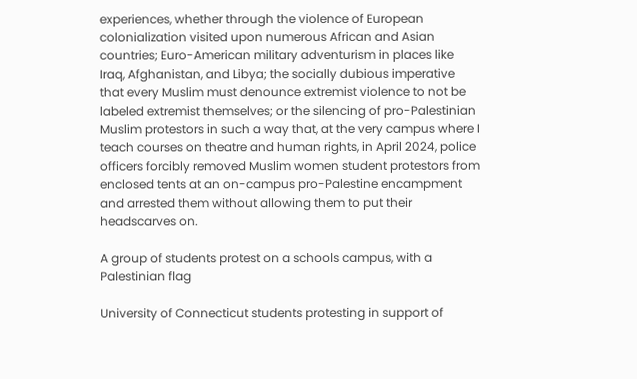experiences, whether through the violence of European colonialization visited upon numerous African and Asian countries; Euro-American military adventurism in places like Iraq, Afghanistan, and Libya; the socially dubious imperative that every Muslim must denounce extremist violence to not be labeled extremist themselves; or the silencing of pro-Palestinian Muslim protestors in such a way that, at the very campus where I teach courses on theatre and human rights, in April 2024, police officers forcibly removed Muslim women student protestors from enclosed tents at an on-campus pro-Palestine encampment and arrested them without allowing them to put their headscarves on.

A group of students protest on a schools campus, with a Palestinian flag

University of Connecticut students protesting in support of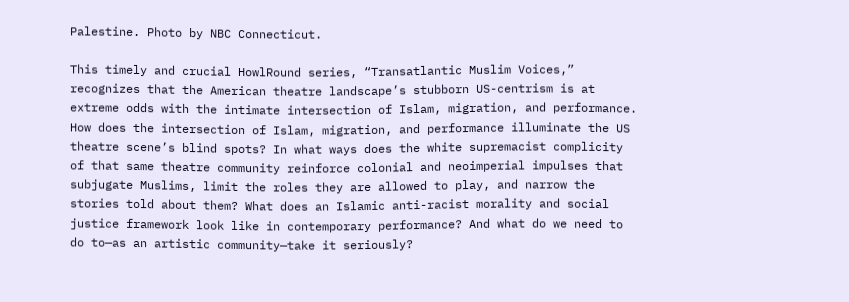Palestine. Photo by NBC Connecticut.

This timely and crucial HowlRound series, “Transatlantic Muslim Voices,” recognizes that the American theatre landscape’s stubborn US-centrism is at extreme odds with the intimate intersection of Islam, migration, and performance. How does the intersection of Islam, migration, and performance illuminate the US theatre scene’s blind spots? In what ways does the white supremacist complicity of that same theatre community reinforce colonial and neoimperial impulses that subjugate Muslims, limit the roles they are allowed to play, and narrow the stories told about them? What does an Islamic anti-racist morality and social justice framework look like in contemporary performance? And what do we need to do to—as an artistic community—take it seriously?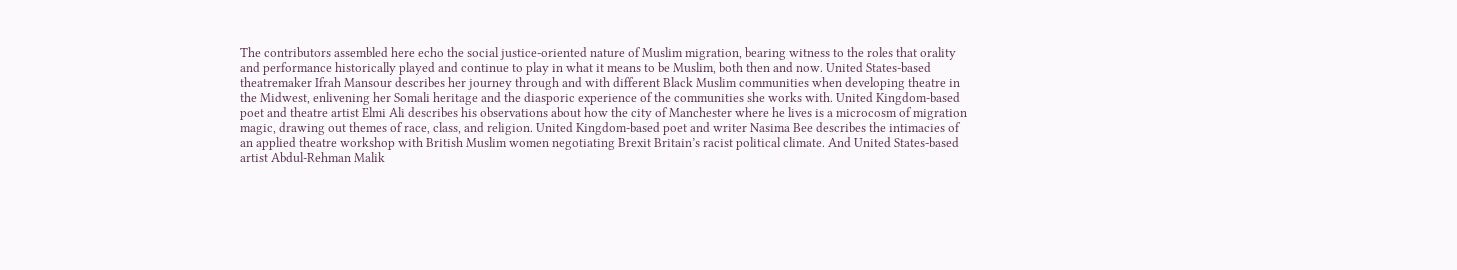The contributors assembled here echo the social justice-oriented nature of Muslim migration, bearing witness to the roles that orality and performance historically played and continue to play in what it means to be Muslim, both then and now. United States-based theatremaker Ifrah Mansour describes her journey through and with different Black Muslim communities when developing theatre in the Midwest, enlivening her Somali heritage and the diasporic experience of the communities she works with. United Kingdom-based poet and theatre artist Elmi Ali describes his observations about how the city of Manchester where he lives is a microcosm of migration magic, drawing out themes of race, class, and religion. United Kingdom-based poet and writer Nasima Bee describes the intimacies of an applied theatre workshop with British Muslim women negotiating Brexit Britain’s racist political climate. And United States-based artist Abdul-Rehman Malik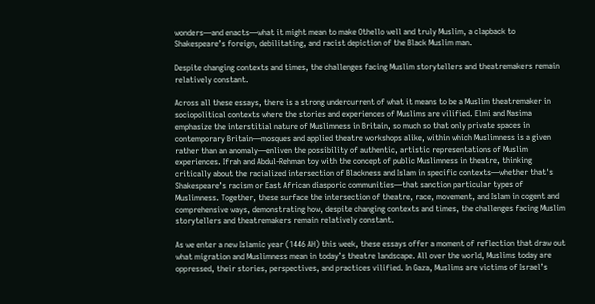wonders—and enacts—what it might mean to make Othello well and truly Muslim, a clapback to Shakespeare’s foreign, debilitating, and racist depiction of the Black Muslim man.

Despite changing contexts and times, the challenges facing Muslim storytellers and theatremakers remain relatively constant.

Across all these essays, there is a strong undercurrent of what it means to be a Muslim theatremaker in sociopolitical contexts where the stories and experiences of Muslims are vilified. Elmi and Nasima emphasize the interstitial nature of Muslimness in Britain, so much so that only private spaces in contemporary Britain—mosques and applied theatre workshops alike, within which Muslimness is a given rather than an anomaly—enliven the possibility of authentic, artistic representations of Muslim experiences. Ifrah and Abdul-Rehman toy with the concept of public Muslimness in theatre, thinking critically about the racialized intersection of Blackness and Islam in specific contexts—whether that's Shakespeare’s racism or East African diasporic communities—that sanction particular types of Muslimness. Together, these surface the intersection of theatre, race, movement, and Islam in cogent and comprehensive ways, demonstrating how, despite changing contexts and times, the challenges facing Muslim storytellers and theatremakers remain relatively constant.

As we enter a new Islamic year (1446 AH) this week, these essays offer a moment of reflection that draw out what migration and Muslimness mean in today’s theatre landscape. All over the world, Muslims today are oppressed, their stories, perspectives, and practices vilified. In Gaza, Muslims are victims of Israel’s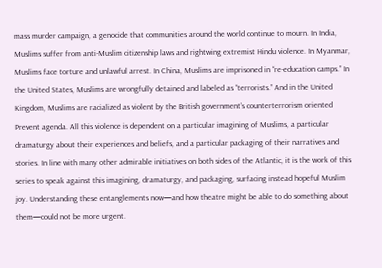mass murder campaign, a genocide that communities around the world continue to mourn. In India, Muslims suffer from anti-Muslim citizenship laws and rightwing extremist Hindu violence. In Myanmar, Muslims face torture and unlawful arrest. In China, Muslims are imprisoned in “re-education camps.” In the United States, Muslims are wrongfully detained and labeled as “terrorists.” And in the United Kingdom, Muslims are racialized as violent by the British government’s counterterrorism oriented Prevent agenda. All this violence is dependent on a particular imagining of Muslims, a particular dramaturgy about their experiences and beliefs, and a particular packaging of their narratives and stories. In line with many other admirable initiatives on both sides of the Atlantic, it is the work of this series to speak against this imagining, dramaturgy, and packaging, surfacing instead hopeful Muslim joy. Understanding these entanglements now—and how theatre might be able to do something about them—could not be more urgent.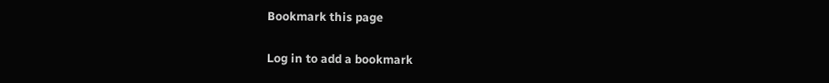Bookmark this page

Log in to add a bookmark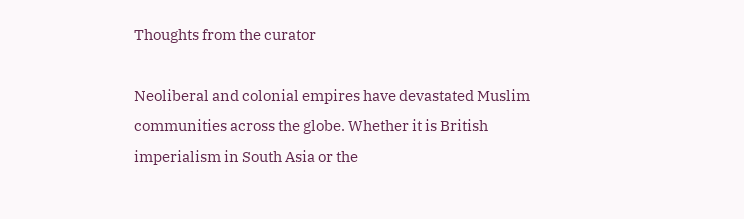Thoughts from the curator

Neoliberal and colonial empires have devastated Muslim communities across the globe. Whether it is British imperialism in South Asia or the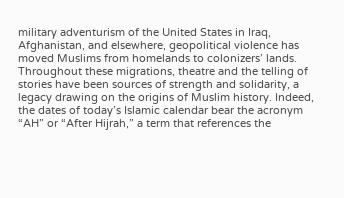military adventurism of the United States in Iraq, Afghanistan, and elsewhere, geopolitical violence has moved Muslims from homelands to colonizers’ lands. Throughout these migrations, theatre and the telling of stories have been sources of strength and solidarity, a legacy drawing on the origins of Muslim history. Indeed, the dates of today’s Islamic calendar bear the acronym “AH” or “After Hijrah,” a term that references the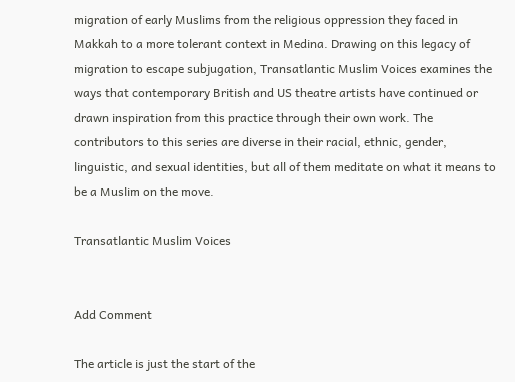migration of early Muslims from the religious oppression they faced in Makkah to a more tolerant context in Medina. Drawing on this legacy of migration to escape subjugation, Transatlantic Muslim Voices examines the ways that contemporary British and US theatre artists have continued or drawn inspiration from this practice through their own work. The contributors to this series are diverse in their racial, ethnic, gender, linguistic, and sexual identities, but all of them meditate on what it means to be a Muslim on the move.

Transatlantic Muslim Voices


Add Comment

The article is just the start of the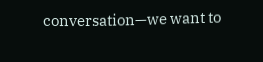conversation—we want to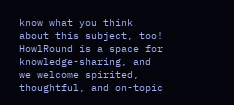know what you think about this subject, too! HowlRound is a space for knowledge-sharing, and we welcome spirited, thoughtful, and on-topic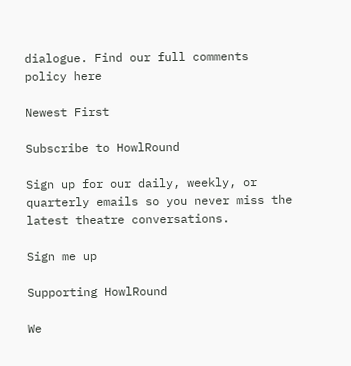dialogue. Find our full comments policy here

Newest First

Subscribe to HowlRound

Sign up for our daily, weekly, or quarterly emails so you never miss the latest theatre conversations.

Sign me up

Supporting HowlRound

We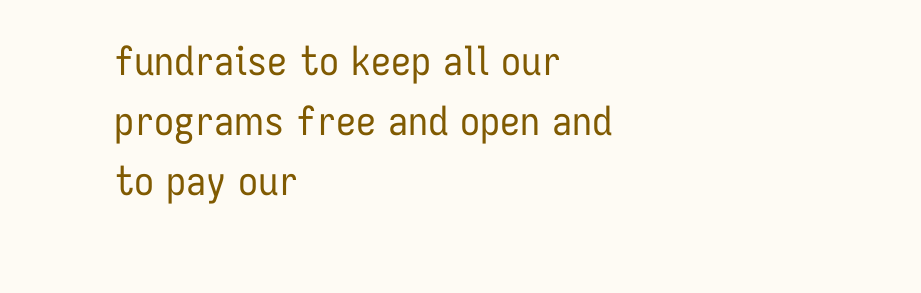fundraise to keep all our programs free and open and to pay our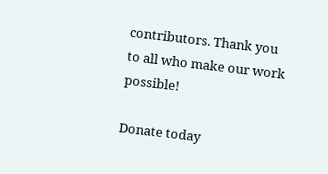contributors. Thank you to all who make our work possible!

Donate today